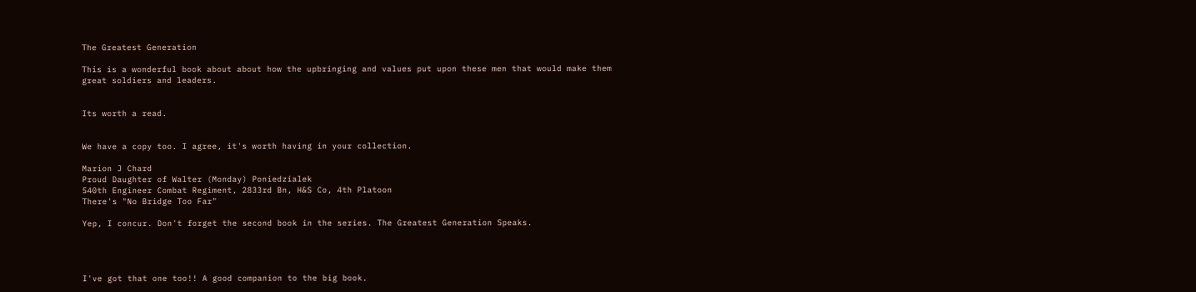The Greatest Generation

This is a wonderful book about about how the upbringing and values put upon these men that would make them great soldiers and leaders.


Its worth a read.


We have a copy too. I agree, it's worth having in your collection.

Marion J Chard
Proud Daughter of Walter (Monday) Poniedzialek
540th Engineer Combat Regiment, 2833rd Bn, H&S Co, 4th Platoon
There's "No Bridge Too Far"

Yep, I concur. Don't forget the second book in the series. The Greatest Generation Speaks.




I've got that one too!! A good companion to the big book.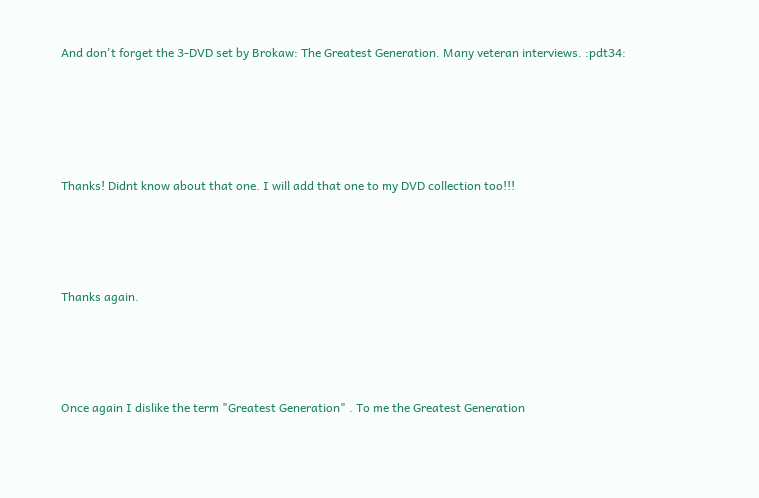And don't forget the 3-DVD set by Brokaw: The Greatest Generation. Many veteran interviews. :pdt34:





Thanks! Didnt know about that one. I will add that one to my DVD collection too!!!




Thanks again.




Once again I dislike the term "Greatest Generation" . To me the Greatest Generation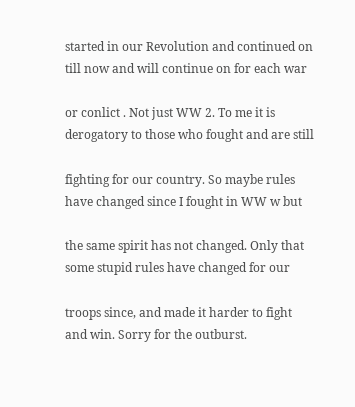started in our Revolution and continued on till now and will continue on for each war

or conlict . Not just WW 2. To me it is derogatory to those who fought and are still

fighting for our country. So maybe rules have changed since I fought in WW w but

the same spirit has not changed. Only that some stupid rules have changed for our

troops since, and made it harder to fight and win. Sorry for the outburst.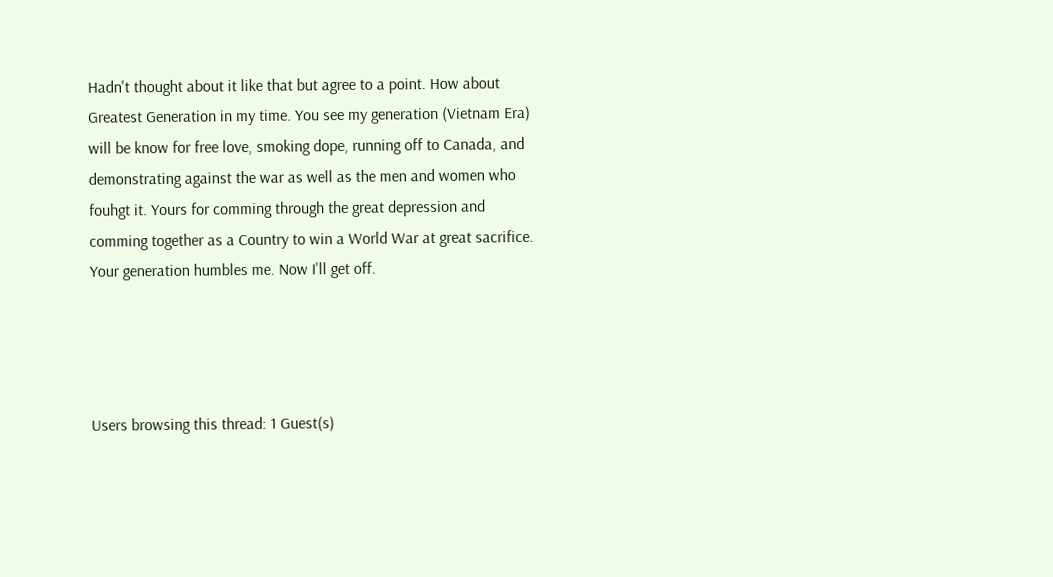Hadn't thought about it like that but agree to a point. How about Greatest Generation in my time. You see my generation (Vietnam Era) will be know for free love, smoking dope, running off to Canada, and demonstrating against the war as well as the men and women who fouhgt it. Yours for comming through the great depression and comming together as a Country to win a World War at great sacrifice. Your generation humbles me. Now I'll get off.




Users browsing this thread: 1 Guest(s)